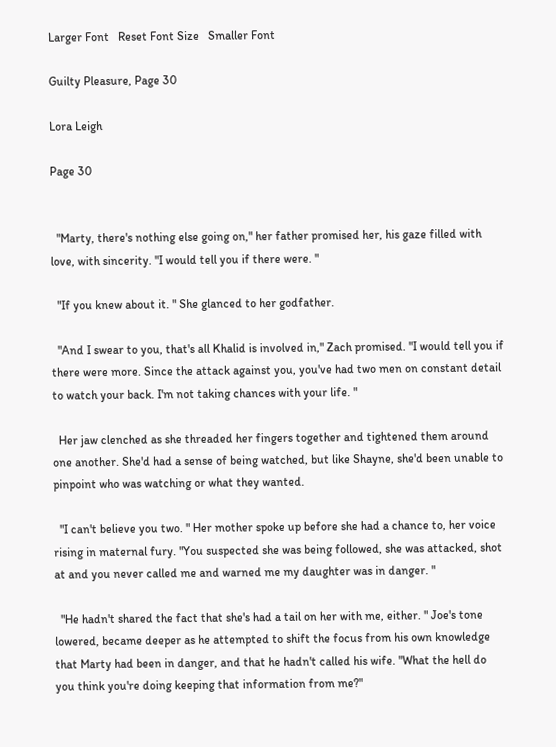Larger Font   Reset Font Size   Smaller Font

Guilty Pleasure, Page 30

Lora Leigh

Page 30


  "Marty, there's nothing else going on," her father promised her, his gaze filled with love, with sincerity. "I would tell you if there were. "

  "If you knew about it. " She glanced to her godfather.

  "And I swear to you, that's all Khalid is involved in," Zach promised. "I would tell you if there were more. Since the attack against you, you've had two men on constant detail to watch your back. I'm not taking chances with your life. "

  Her jaw clenched as she threaded her fingers together and tightened them around one another. She'd had a sense of being watched, but like Shayne, she'd been unable to pinpoint who was watching or what they wanted.

  "I can't believe you two. " Her mother spoke up before she had a chance to, her voice rising in maternal fury. "You suspected she was being followed, she was attacked, shot at and you never called me and warned me my daughter was in danger. "

  "He hadn't shared the fact that she's had a tail on her with me, either. " Joe's tone lowered, became deeper as he attempted to shift the focus from his own knowledge that Marty had been in danger, and that he hadn't called his wife. "What the hell do you think you're doing keeping that information from me?"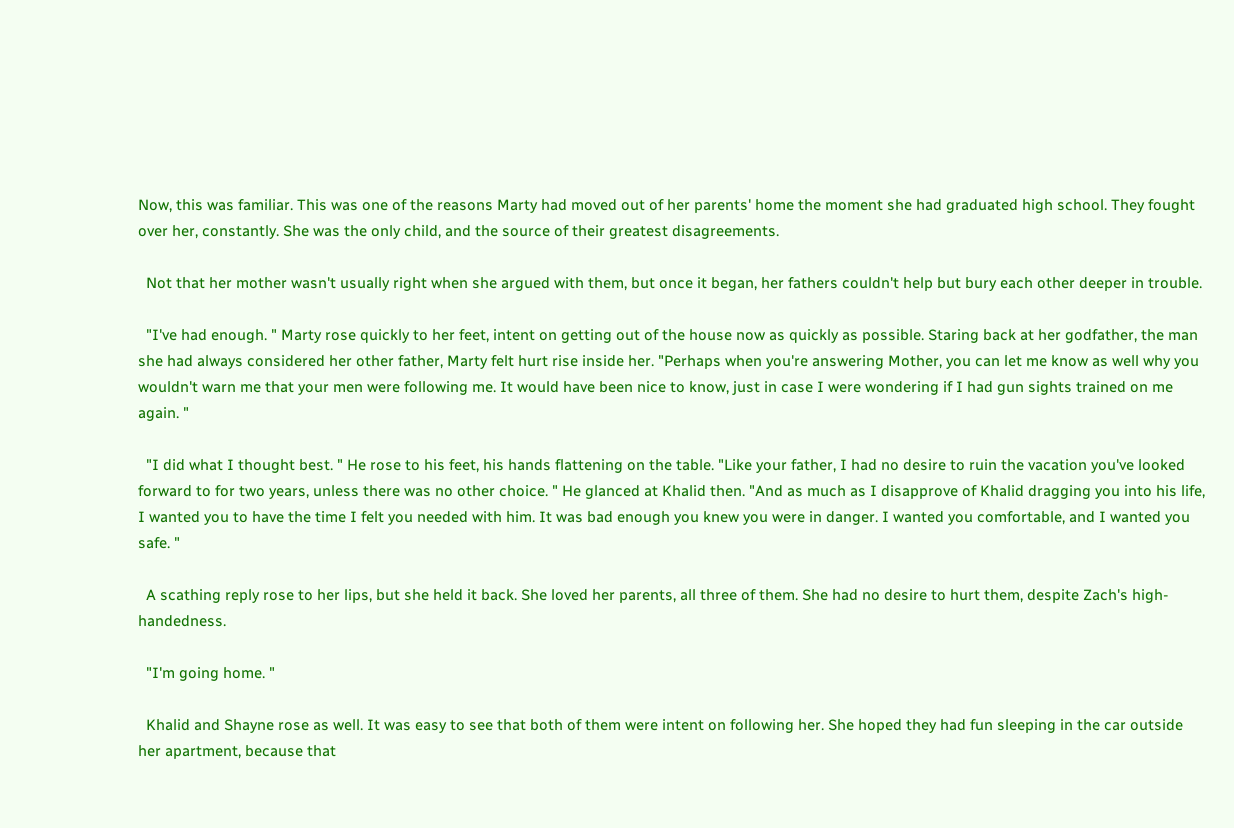Now, this was familiar. This was one of the reasons Marty had moved out of her parents' home the moment she had graduated high school. They fought over her, constantly. She was the only child, and the source of their greatest disagreements.

  Not that her mother wasn't usually right when she argued with them, but once it began, her fathers couldn't help but bury each other deeper in trouble.

  "I've had enough. " Marty rose quickly to her feet, intent on getting out of the house now as quickly as possible. Staring back at her godfather, the man she had always considered her other father, Marty felt hurt rise inside her. "Perhaps when you're answering Mother, you can let me know as well why you wouldn't warn me that your men were following me. It would have been nice to know, just in case I were wondering if I had gun sights trained on me again. "

  "I did what I thought best. " He rose to his feet, his hands flattening on the table. "Like your father, I had no desire to ruin the vacation you've looked forward to for two years, unless there was no other choice. " He glanced at Khalid then. "And as much as I disapprove of Khalid dragging you into his life, I wanted you to have the time I felt you needed with him. It was bad enough you knew you were in danger. I wanted you comfortable, and I wanted you safe. "

  A scathing reply rose to her lips, but she held it back. She loved her parents, all three of them. She had no desire to hurt them, despite Zach's high-handedness.

  "I'm going home. "

  Khalid and Shayne rose as well. It was easy to see that both of them were intent on following her. She hoped they had fun sleeping in the car outside her apartment, because that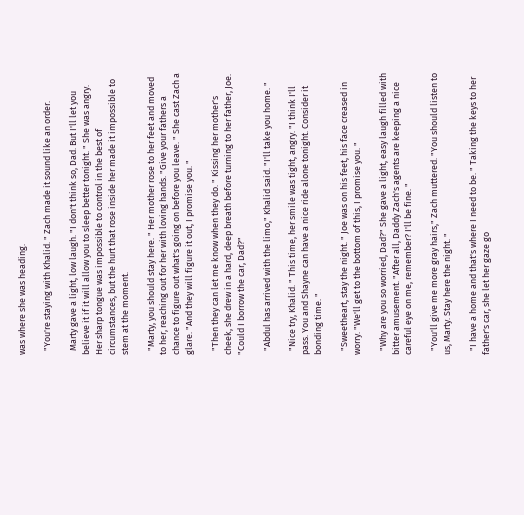was where she was heading.

  "You're staying with Khalid. " Zach made it sound like an order.

  Marty gave a light, low laugh. "I don't think so, Dad. But I'll let you believe it if it will allow you to sleep better tonight. " She was angry. Her sharp tongue was impossible to control in the best of circumstances, but the hurt that rose inside her made it impossible to stem at the moment.

  "Marty, you should stay here. " Her mother rose to her feet and moved to her, reaching out for her with loving hands. "Give your fathers a chance to figure out what's going on before you leave. " She cast Zach a glare. "And they will figure it out, I promise you. "

  "Then they can let me know when they do. " Kissing her mother's cheek, she drew in a hard, deep breath before turning to her father, Joe. "Could I borrow the car, Dad?"

  "Abdul has arrived with the limo," Khalid said. "I'll take you home. "

  "Nice try, Khalid. " This time, her smile was tight, angry. "I think I'll pass. You and Shayne can have a nice ride alone tonight. Consider it bonding time. "

  "Sweetheart, stay the night. " Joe was on his feet, his face creased in worry. "We'll get to the bottom of this, I promise you. "

  "Why are you so worried, Dad?" She gave a light, easy laugh filled with bitter amusement. "After all, Daddy Zach's agents are keeping a nice careful eye on me, remember? I'll be fine. "

  "You'll give me more gray hairs," Zach muttered. "You should listen to us, Marty. Stay here the night. "

  "I have a home and that's where I need to be. " Taking the keys to her father's car, she let her gaze go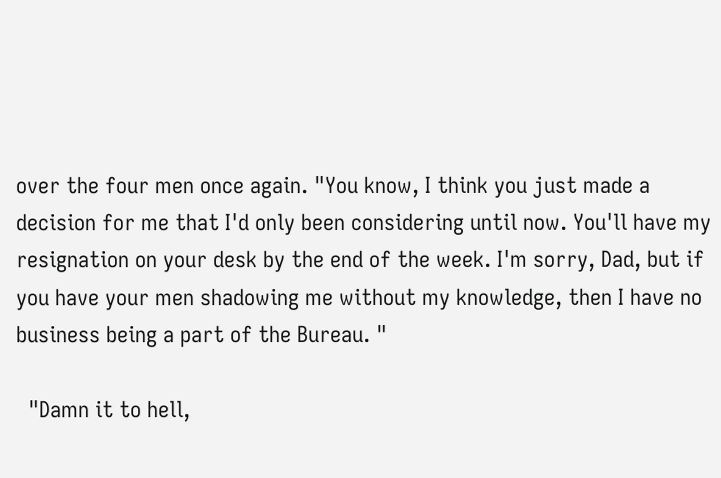over the four men once again. "You know, I think you just made a decision for me that I'd only been considering until now. You'll have my resignation on your desk by the end of the week. I'm sorry, Dad, but if you have your men shadowing me without my knowledge, then I have no business being a part of the Bureau. "

  "Damn it to hell,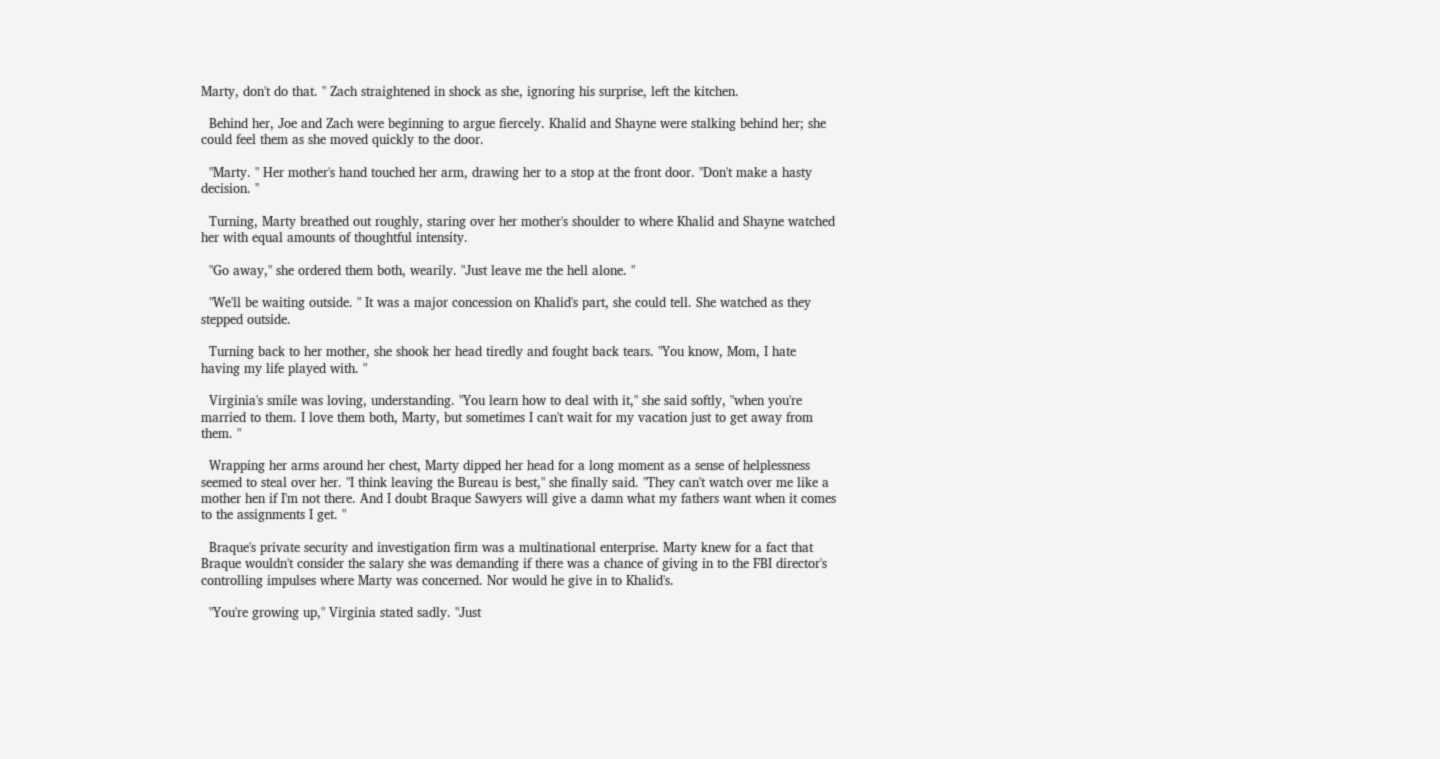Marty, don't do that. " Zach straightened in shock as she, ignoring his surprise, left the kitchen.

  Behind her, Joe and Zach were beginning to argue fiercely. Khalid and Shayne were stalking behind her; she could feel them as she moved quickly to the door.

  "Marty. " Her mother's hand touched her arm, drawing her to a stop at the front door. "Don't make a hasty decision. "

  Turning, Marty breathed out roughly, staring over her mother's shoulder to where Khalid and Shayne watched her with equal amounts of thoughtful intensity.

  "Go away," she ordered them both, wearily. "Just leave me the hell alone. "

  "We'll be waiting outside. " It was a major concession on Khalid's part, she could tell. She watched as they stepped outside.

  Turning back to her mother, she shook her head tiredly and fought back tears. "You know, Mom, I hate having my life played with. "

  Virginia's smile was loving, understanding. "You learn how to deal with it," she said softly, "when you're married to them. I love them both, Marty, but sometimes I can't wait for my vacation just to get away from them. "

  Wrapping her arms around her chest, Marty dipped her head for a long moment as a sense of helplessness seemed to steal over her. "I think leaving the Bureau is best," she finally said. "They can't watch over me like a mother hen if I'm not there. And I doubt Braque Sawyers will give a damn what my fathers want when it comes to the assignments I get. "

  Braque's private security and investigation firm was a multinational enterprise. Marty knew for a fact that Braque wouldn't consider the salary she was demanding if there was a chance of giving in to the FBI director's controlling impulses where Marty was concerned. Nor would he give in to Khalid's.

  "You're growing up," Virginia stated sadly. "Just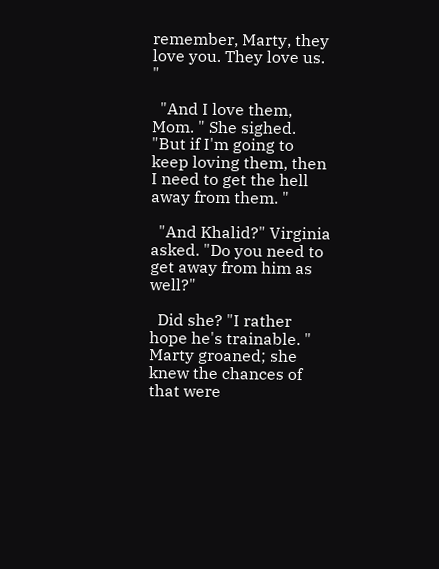remember, Marty, they love you. They love us. "

  "And I love them, Mom. " She sighed. "But if I'm going to keep loving them, then I need to get the hell away from them. "

  "And Khalid?" Virginia asked. "Do you need to get away from him as well?"

  Did she? "I rather hope he's trainable. " Marty groaned; she knew the chances of that were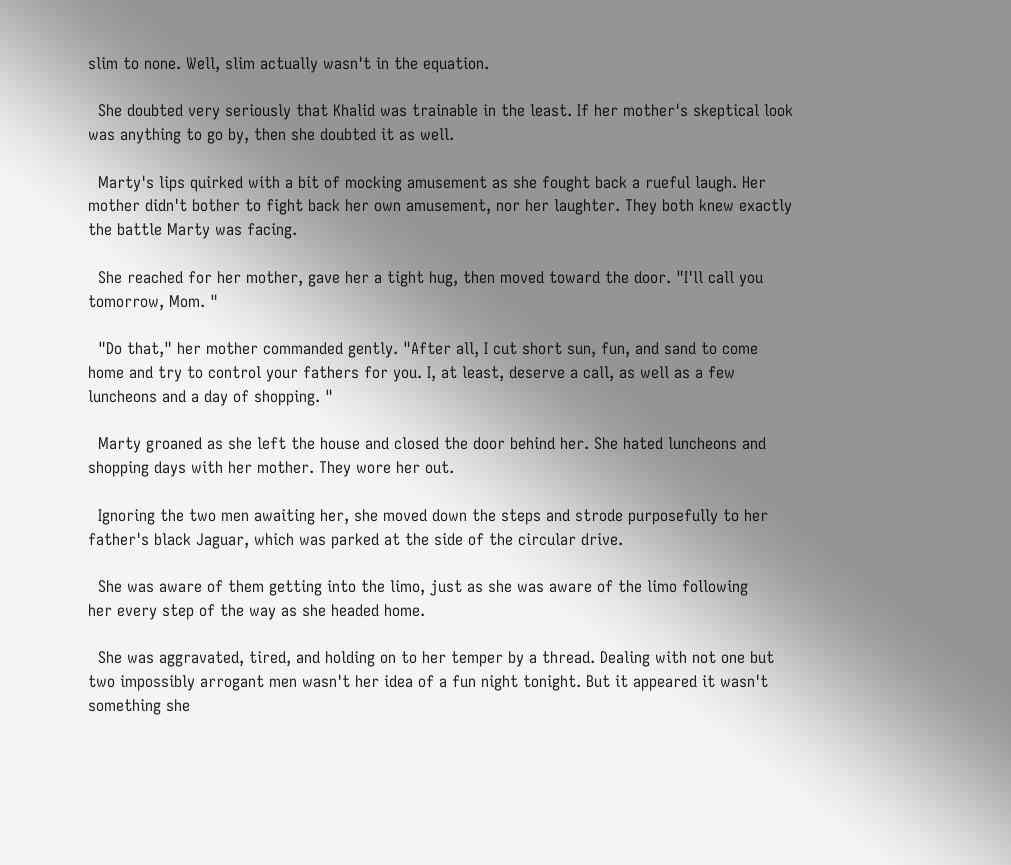slim to none. Well, slim actually wasn't in the equation.

  She doubted very seriously that Khalid was trainable in the least. If her mother's skeptical look was anything to go by, then she doubted it as well.

  Marty's lips quirked with a bit of mocking amusement as she fought back a rueful laugh. Her mother didn't bother to fight back her own amusement, nor her laughter. They both knew exactly the battle Marty was facing.

  She reached for her mother, gave her a tight hug, then moved toward the door. "I'll call you tomorrow, Mom. "

  "Do that," her mother commanded gently. "After all, I cut short sun, fun, and sand to come home and try to control your fathers for you. I, at least, deserve a call, as well as a few luncheons and a day of shopping. "

  Marty groaned as she left the house and closed the door behind her. She hated luncheons and shopping days with her mother. They wore her out.

  Ignoring the two men awaiting her, she moved down the steps and strode purposefully to her father's black Jaguar, which was parked at the side of the circular drive.

  She was aware of them getting into the limo, just as she was aware of the limo following
her every step of the way as she headed home.

  She was aggravated, tired, and holding on to her temper by a thread. Dealing with not one but two impossibly arrogant men wasn't her idea of a fun night tonight. But it appeared it wasn't something she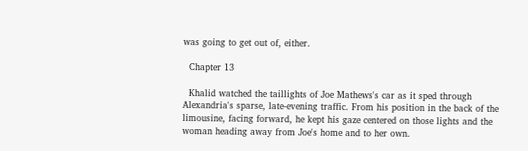was going to get out of, either.

  Chapter 13

  Khalid watched the taillights of Joe Mathews's car as it sped through Alexandria's sparse, late-evening traffic. From his position in the back of the limousine, facing forward, he kept his gaze centered on those lights and the woman heading away from Joe's home and to her own.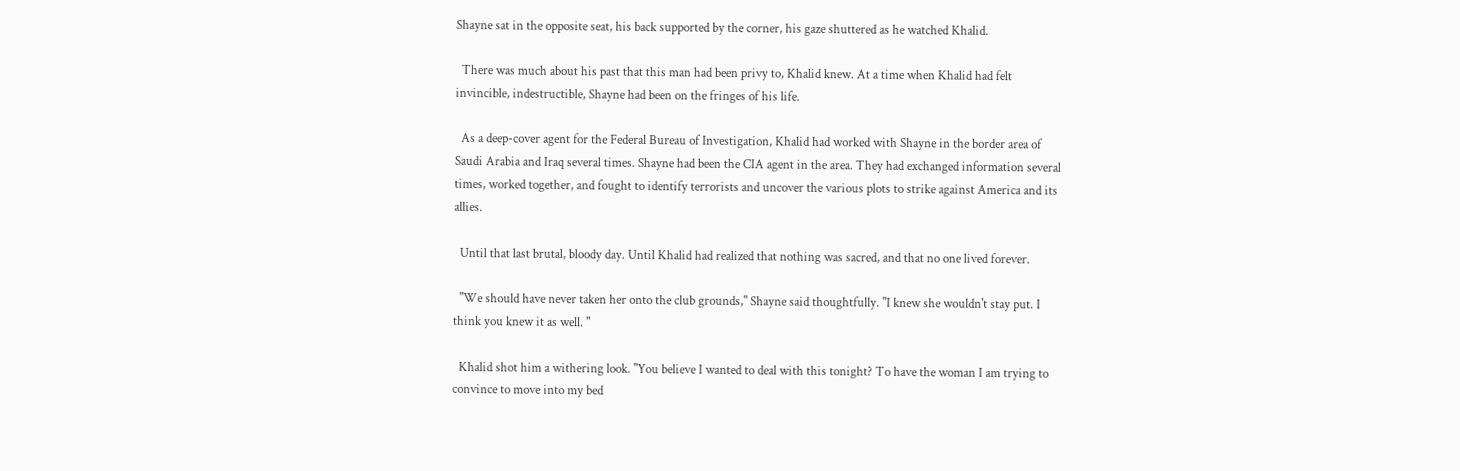Shayne sat in the opposite seat, his back supported by the corner, his gaze shuttered as he watched Khalid.

  There was much about his past that this man had been privy to, Khalid knew. At a time when Khalid had felt invincible, indestructible, Shayne had been on the fringes of his life.

  As a deep-cover agent for the Federal Bureau of Investigation, Khalid had worked with Shayne in the border area of Saudi Arabia and Iraq several times. Shayne had been the CIA agent in the area. They had exchanged information several times, worked together, and fought to identify terrorists and uncover the various plots to strike against America and its allies.

  Until that last brutal, bloody day. Until Khalid had realized that nothing was sacred, and that no one lived forever.

  "We should have never taken her onto the club grounds," Shayne said thoughtfully. "I knew she wouldn't stay put. I think you knew it as well. "

  Khalid shot him a withering look. "You believe I wanted to deal with this tonight? To have the woman I am trying to convince to move into my bed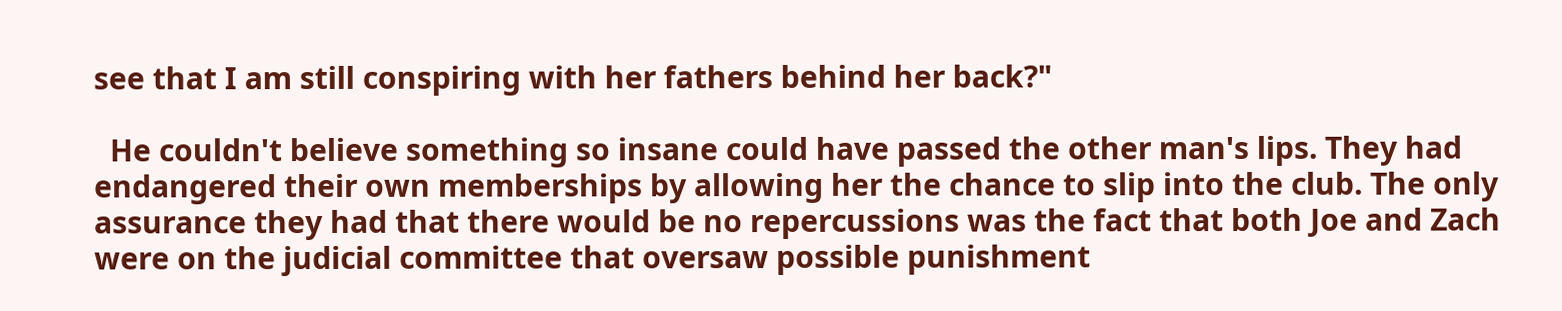see that I am still conspiring with her fathers behind her back?"

  He couldn't believe something so insane could have passed the other man's lips. They had endangered their own memberships by allowing her the chance to slip into the club. The only assurance they had that there would be no repercussions was the fact that both Joe and Zach were on the judicial committee that oversaw possible punishment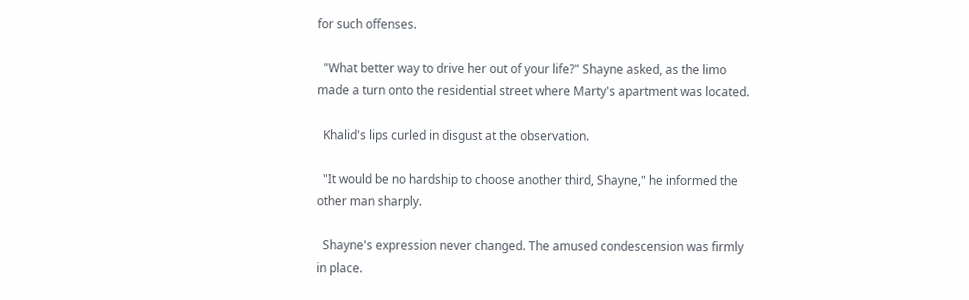for such offenses.

  "What better way to drive her out of your life?" Shayne asked, as the limo made a turn onto the residential street where Marty's apartment was located.

  Khalid's lips curled in disgust at the observation.

  "It would be no hardship to choose another third, Shayne," he informed the other man sharply.

  Shayne's expression never changed. The amused condescension was firmly in place.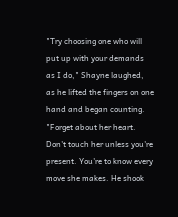"Try choosing one who will put up with your demands as I do," Shayne laughed, as he lifted the fingers on one hand and began counting. "Forget about her heart. Don't touch her unless you're present. You're to know every move she makes. He shook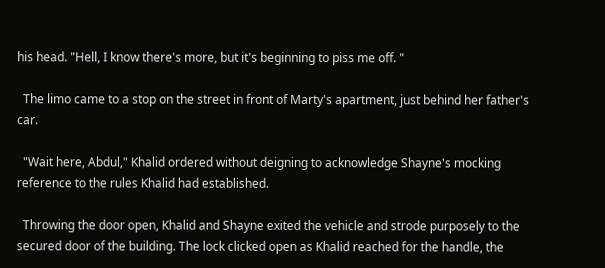his head. "Hell, I know there's more, but it's beginning to piss me off. "

  The limo came to a stop on the street in front of Marty's apartment, just behind her father's car.

  "Wait here, Abdul," Khalid ordered without deigning to acknowledge Shayne's mocking reference to the rules Khalid had established.

  Throwing the door open, Khalid and Shayne exited the vehicle and strode purposely to the secured door of the building. The lock clicked open as Khalid reached for the handle, the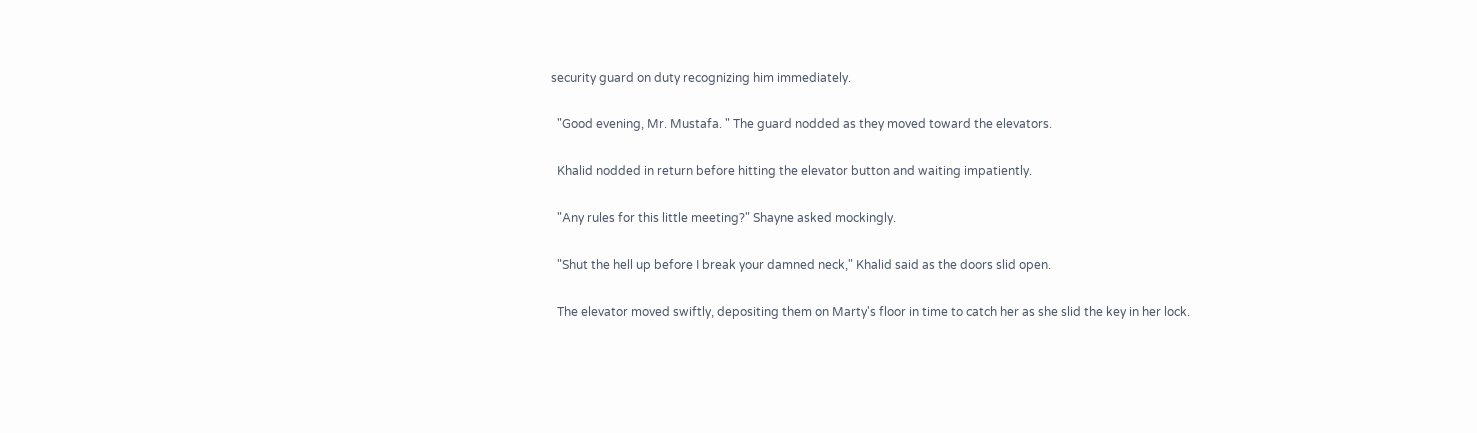security guard on duty recognizing him immediately.

  "Good evening, Mr. Mustafa. " The guard nodded as they moved toward the elevators.

  Khalid nodded in return before hitting the elevator button and waiting impatiently.

  "Any rules for this little meeting?" Shayne asked mockingly.

  "Shut the hell up before I break your damned neck," Khalid said as the doors slid open.

  The elevator moved swiftly, depositing them on Marty's floor in time to catch her as she slid the key in her lock.